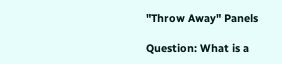"Throw Away" Panels

Question: What is a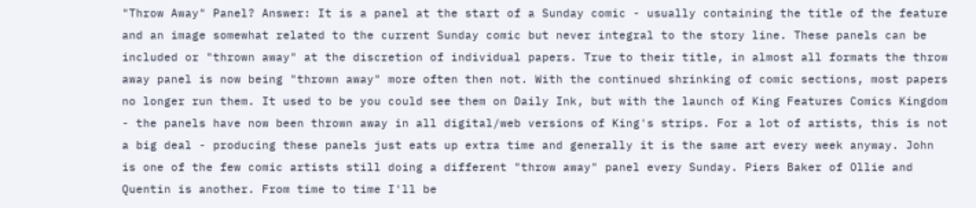"Throw Away" Panel? Answer: It is a panel at the start of a Sunday comic - usually containing the title of the feature and an image somewhat related to the current Sunday comic but never integral to the story line. These panels can be included or "thrown away" at the discretion of individual papers. True to their title, in almost all formats the throw away panel is now being "thrown away" more often then not. With the continued shrinking of comic sections, most papers no longer run them. It used to be you could see them on Daily Ink, but with the launch of King Features Comics Kingdom - the panels have now been thrown away in all digital/web versions of King's strips. For a lot of artists, this is not a big deal - producing these panels just eats up extra time and generally it is the same art every week anyway. John is one of the few comic artists still doing a different "throw away" panel every Sunday. Piers Baker of Ollie and Quentin is another. From time to time I'll be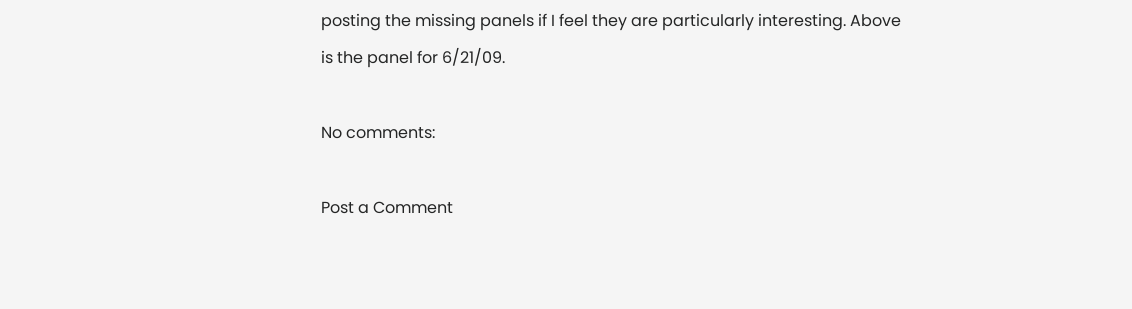posting the missing panels if I feel they are particularly interesting. Above is the panel for 6/21/09.

No comments:

Post a Comment